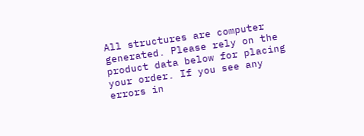All structures are computer generated. Please rely on the product data below for placing your order. If you see any errors in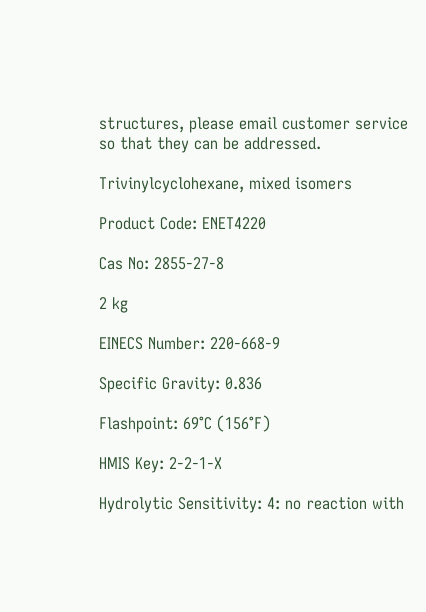structures, please email customer service so that they can be addressed.

Trivinylcyclohexane, mixed isomers

Product Code: ENET4220

Cas No: 2855-27-8

2 kg

EINECS Number: 220-668-9

Specific Gravity: 0.836

Flashpoint: 69°C (156°F)

HMIS Key: 2-2-1-X

Hydrolytic Sensitivity: 4: no reaction with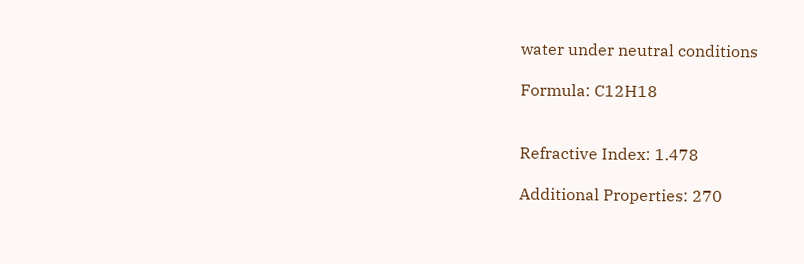water under neutral conditions

Formula: C12H18


Refractive Index: 1.478

Additional Properties: 270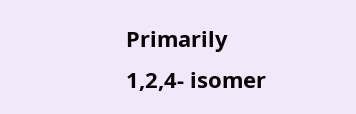Primarily 1,2,4- isomer